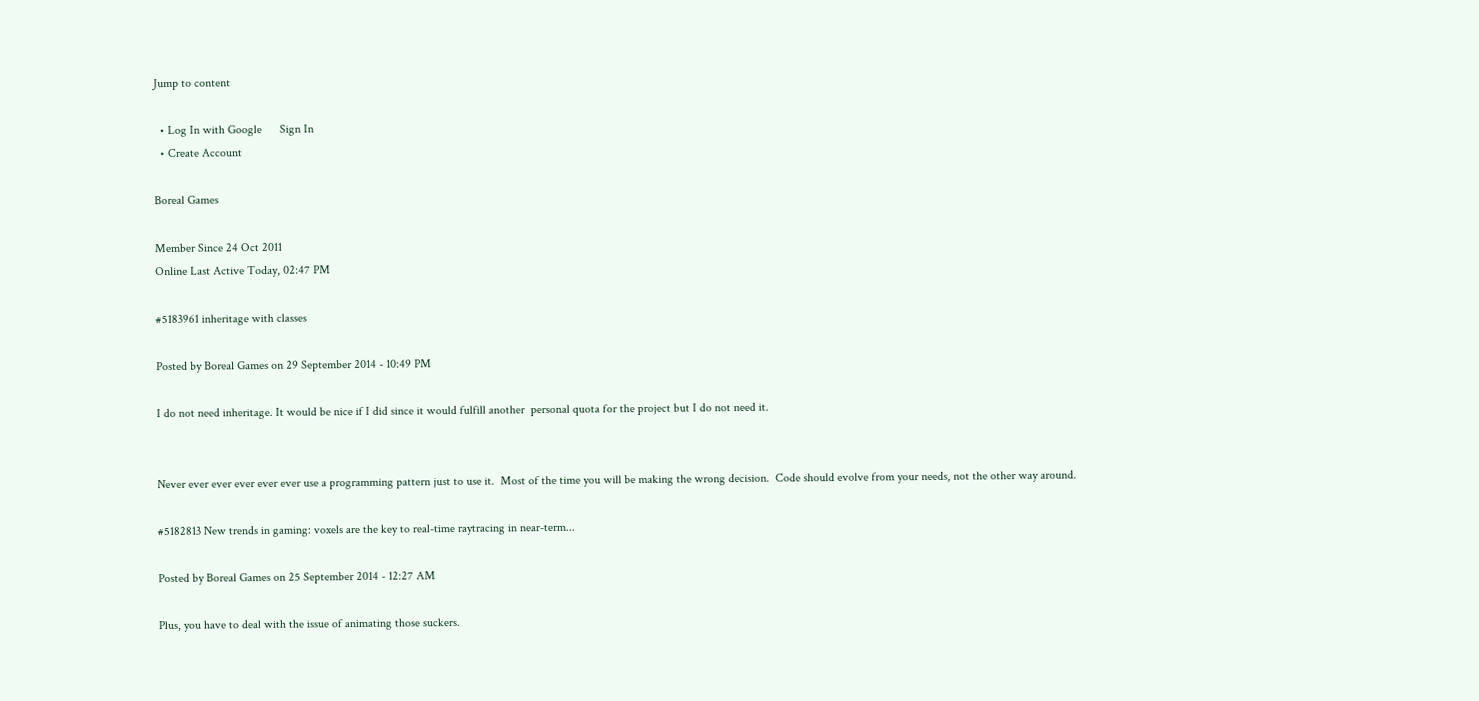Jump to content

  • Log In with Google      Sign In
  • Create Account

Boreal Games

Member Since 24 Oct 2011
Online Last Active Today, 02:47 PM

#5183961 inheritage with classes

Posted by Boreal Games on 29 September 2014 - 10:49 PM

I do not need inheritage. It would be nice if I did since it would fulfill another  personal quota for the project but I do not need it.


Never ever ever ever ever ever use a programming pattern just to use it.  Most of the time you will be making the wrong decision.  Code should evolve from your needs, not the other way around.

#5182813 New trends in gaming: voxels are the key to real-time raytracing in near-term...

Posted by Boreal Games on 25 September 2014 - 12:27 AM

Plus, you have to deal with the issue of animating those suckers.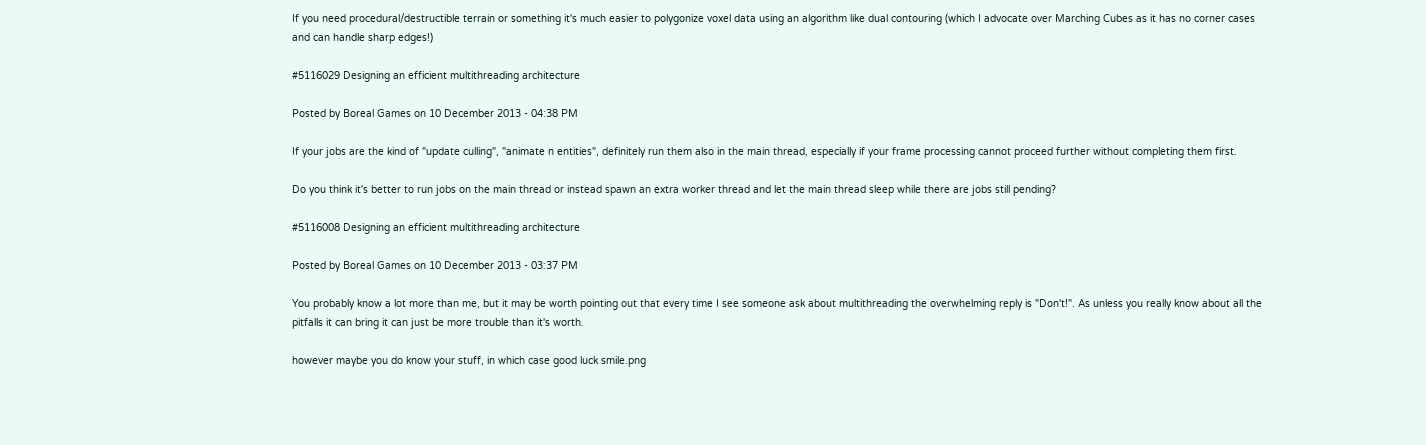If you need procedural/destructible terrain or something it's much easier to polygonize voxel data using an algorithm like dual contouring (which I advocate over Marching Cubes as it has no corner cases and can handle sharp edges!)

#5116029 Designing an efficient multithreading architecture

Posted by Boreal Games on 10 December 2013 - 04:38 PM

If your jobs are the kind of "update culling", "animate n entities", definitely run them also in the main thread, especially if your frame processing cannot proceed further without completing them first.

Do you think it's better to run jobs on the main thread or instead spawn an extra worker thread and let the main thread sleep while there are jobs still pending?

#5116008 Designing an efficient multithreading architecture

Posted by Boreal Games on 10 December 2013 - 03:37 PM

You probably know a lot more than me, but it may be worth pointing out that every time I see someone ask about multithreading the overwhelming reply is "Don't!". As unless you really know about all the pitfalls it can bring it can just be more trouble than it's worth.

however maybe you do know your stuff, in which case good luck smile.png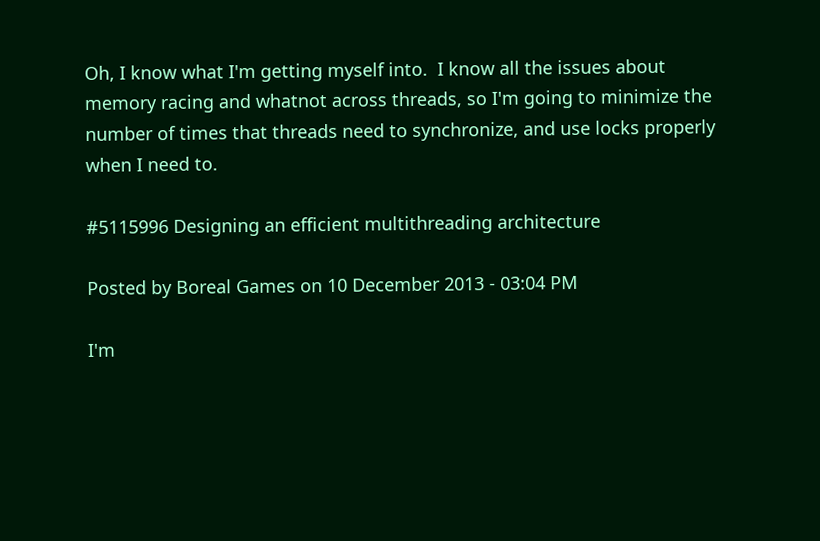Oh, I know what I'm getting myself into.  I know all the issues about memory racing and whatnot across threads, so I'm going to minimize the number of times that threads need to synchronize, and use locks properly when I need to.

#5115996 Designing an efficient multithreading architecture

Posted by Boreal Games on 10 December 2013 - 03:04 PM

I'm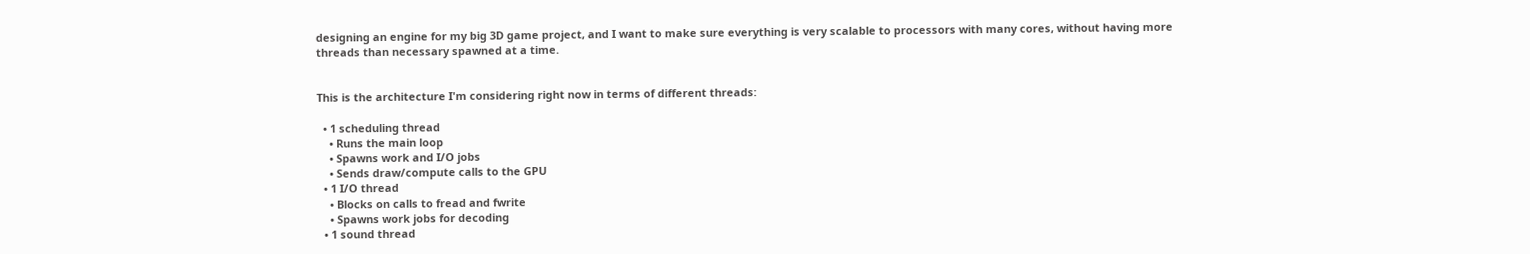designing an engine for my big 3D game project, and I want to make sure everything is very scalable to processors with many cores, without having more threads than necessary spawned at a time.


This is the architecture I'm considering right now in terms of different threads:

  • 1 scheduling thread
    • Runs the main loop
    • Spawns work and I/O jobs
    • Sends draw/compute calls to the GPU
  • 1 I/O thread
    • Blocks on calls to fread and fwrite
    • Spawns work jobs for decoding
  • 1 sound thread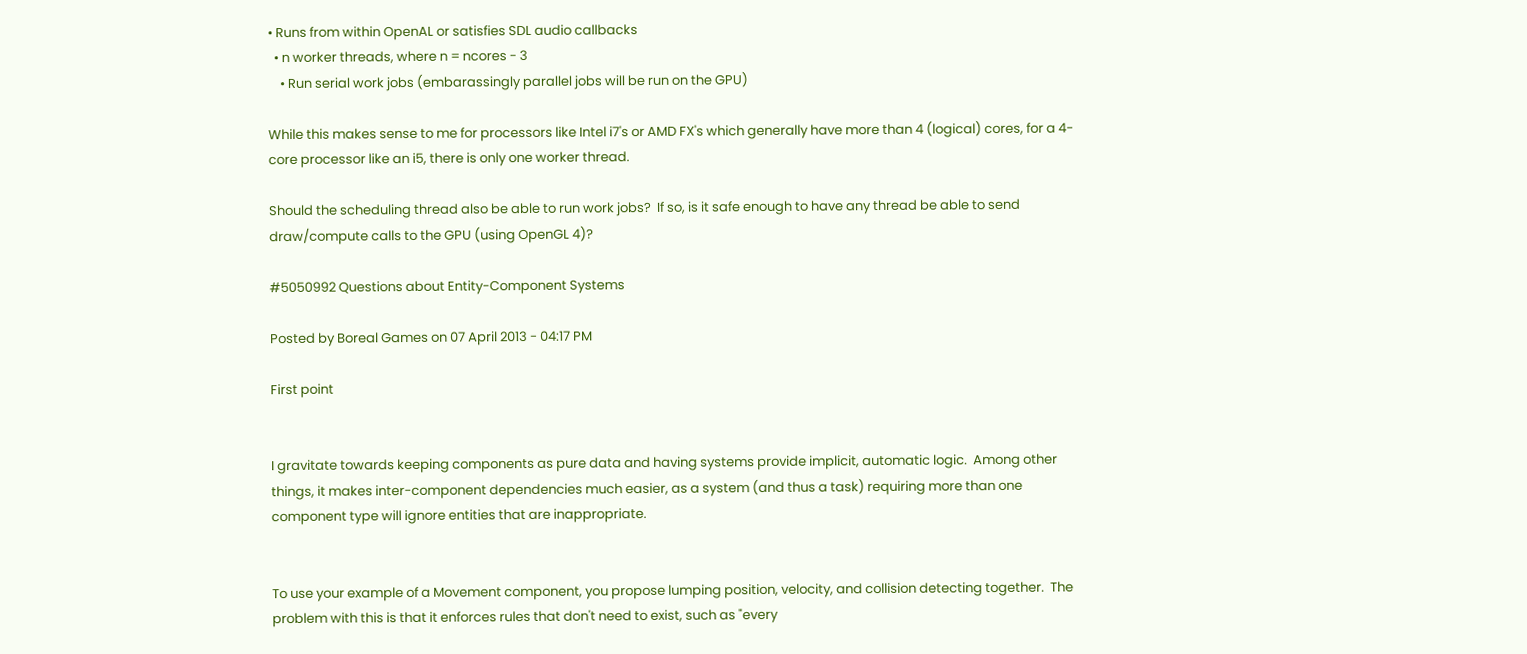• Runs from within OpenAL or satisfies SDL audio callbacks
  • n worker threads, where n = ncores - 3
    • Run serial work jobs (embarassingly parallel jobs will be run on the GPU)

While this makes sense to me for processors like Intel i7's or AMD FX's which generally have more than 4 (logical) cores, for a 4-core processor like an i5, there is only one worker thread.

Should the scheduling thread also be able to run work jobs?  If so, is it safe enough to have any thread be able to send draw/compute calls to the GPU (using OpenGL 4)?

#5050992 Questions about Entity-Component Systems

Posted by Boreal Games on 07 April 2013 - 04:17 PM

First point


I gravitate towards keeping components as pure data and having systems provide implicit, automatic logic.  Among other things, it makes inter-component dependencies much easier, as a system (and thus a task) requiring more than one component type will ignore entities that are inappropriate.


To use your example of a Movement component, you propose lumping position, velocity, and collision detecting together.  The problem with this is that it enforces rules that don't need to exist, such as "every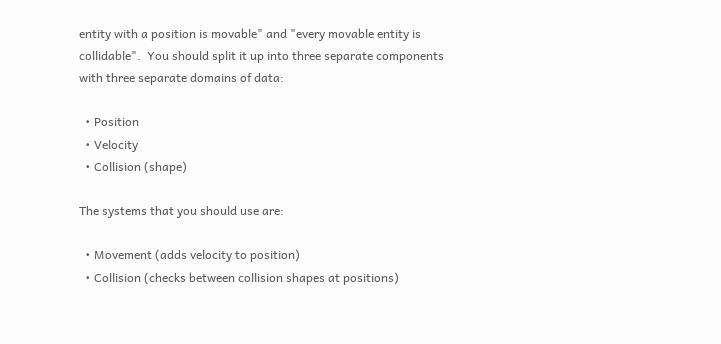entity with a position is movable" and "every movable entity is collidable".  You should split it up into three separate components with three separate domains of data:

  • Position
  • Velocity
  • Collision (shape)

The systems that you should use are:

  • Movement (adds velocity to position)
  • Collision (checks between collision shapes at positions)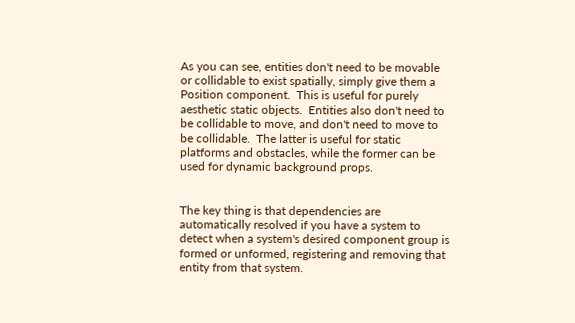As you can see, entities don't need to be movable or collidable to exist spatially, simply give them a Position component.  This is useful for purely aesthetic static objects.  Entities also don't need to be collidable to move, and don't need to move to be collidable.  The latter is useful for static platforms and obstacles, while the former can be used for dynamic background props.


The key thing is that dependencies are automatically resolved if you have a system to detect when a system's desired component group is formed or unformed, registering and removing that entity from that system.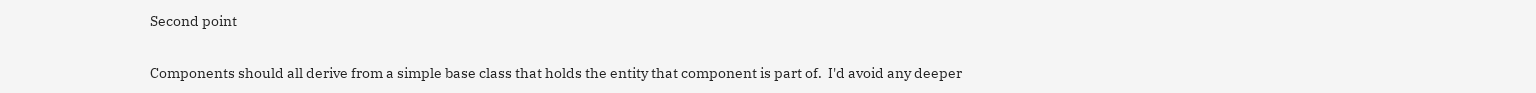Second point


Components should all derive from a simple base class that holds the entity that component is part of.  I'd avoid any deeper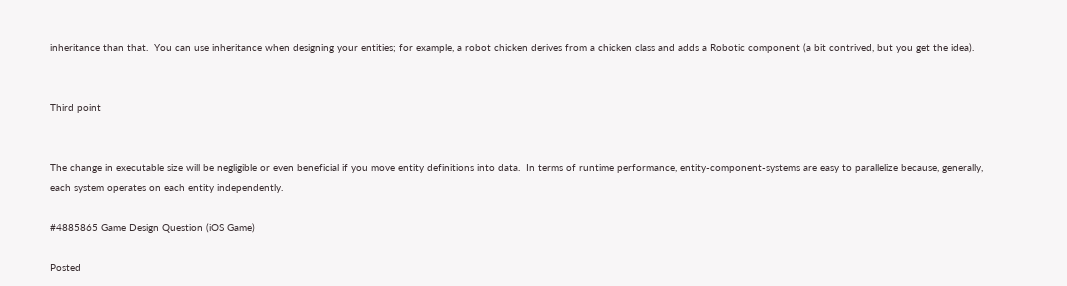inheritance than that.  You can use inheritance when designing your entities; for example, a robot chicken derives from a chicken class and adds a Robotic component (a bit contrived, but you get the idea).


Third point


The change in executable size will be negligible or even beneficial if you move entity definitions into data.  In terms of runtime performance, entity-component-systems are easy to parallelize because, generally, each system operates on each entity independently.

#4885865 Game Design Question (iOS Game)

Posted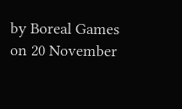by Boreal Games on 20 November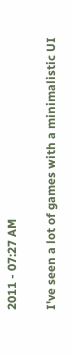2011 - 07:27 AM

I've seen a lot of games with a minimalistic UI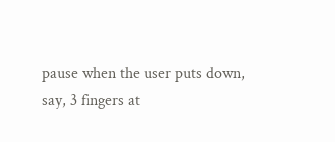pause when the user puts down, say, 3 fingers at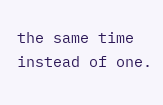the same time instead of one.